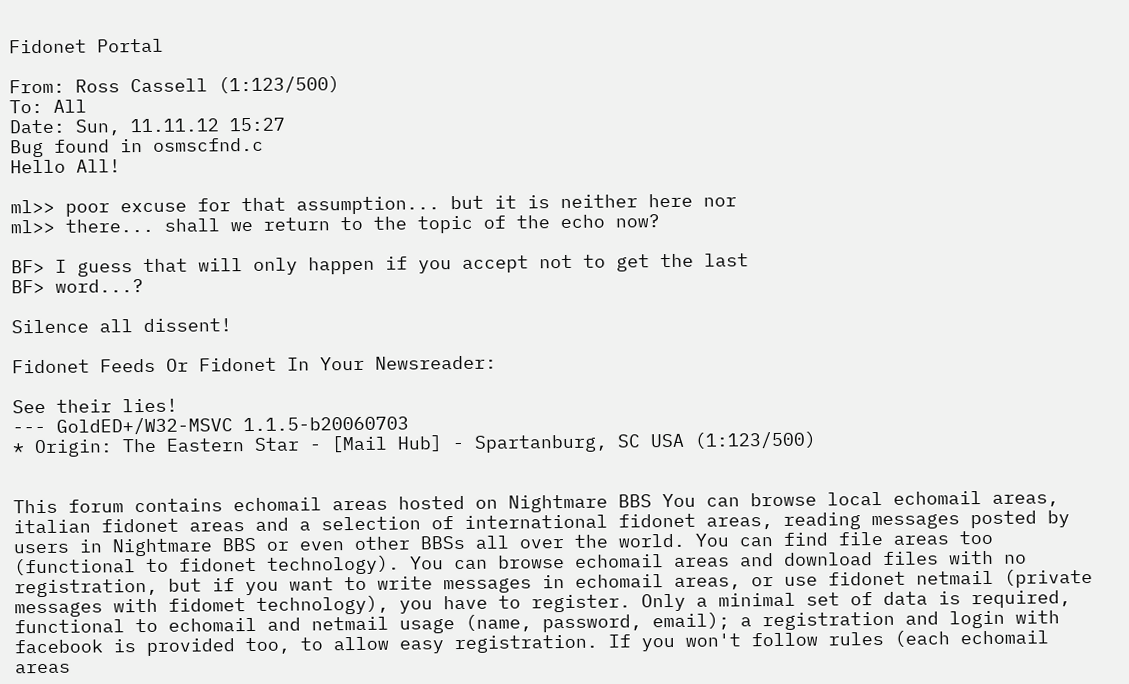Fidonet Portal

From: Ross Cassell (1:123/500)
To: All
Date: Sun, 11.11.12 15:27
Bug found in osmscfnd.c
Hello All!

ml>> poor excuse for that assumption... but it is neither here nor
ml>> there... shall we return to the topic of the echo now?

BF> I guess that will only happen if you accept not to get the last
BF> word...?

Silence all dissent!

Fidonet Feeds Or Fidonet In Your Newsreader:

See their lies!
--- GoldED+/W32-MSVC 1.1.5-b20060703
* Origin: The Eastern Star - [Mail Hub] - Spartanburg, SC USA (1:123/500)


This forum contains echomail areas hosted on Nightmare BBS You can browse local echomail areas, italian fidonet areas and a selection of international fidonet areas, reading messages posted by users in Nightmare BBS or even other BBSs all over the world. You can find file areas too (functional to fidonet technology). You can browse echomail areas and download files with no registration, but if you want to write messages in echomail areas, or use fidonet netmail (private messages with fidomet technology), you have to register. Only a minimal set of data is required, functional to echomail and netmail usage (name, password, email); a registration and login with facebook is provided too, to allow easy registration. If you won't follow rules (each echomail areas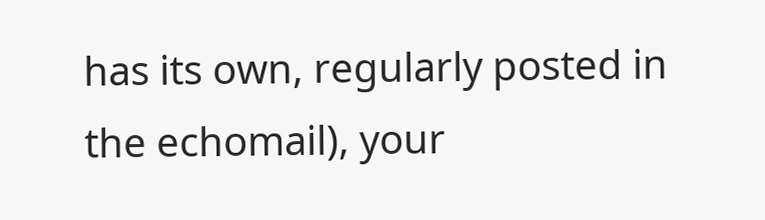has its own, regularly posted in the echomail), your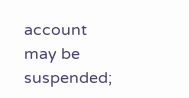account may be suspended;